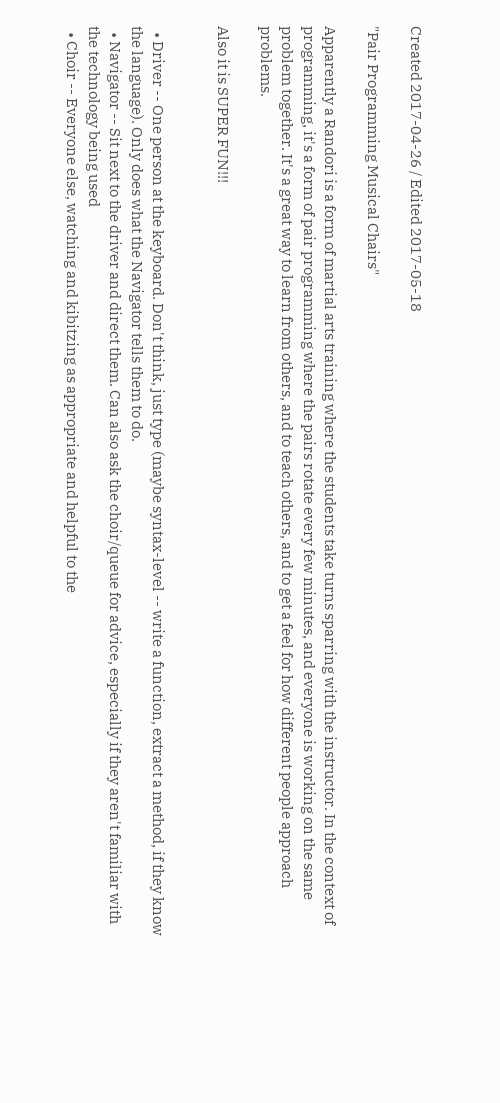Created 2017-04-26 / Edited 2017-05-18

"Pair Programming Musical Chairs"

Apparently a Randori is a form of martial arts training where the students take turns sparring with the instructor. In the context of programming, it's a form of pair programming where the pairs rotate every few minutes, and everyone is working on the same problem together. It's a great way to learn from others, and to teach others, and to get a feel for how different people approach problems.

Also it is SUPER FUN!!!


  • Driver -- One person at the keyboard. Don't think, just type (maybe syntax-level -- write a function, extract a method, if they know the language). Only does what the Navigator tells them to do.
  • Navigator -- Sit next to the driver and direct them. Can also ask the choir/queue for advice, especially if they aren't familiar with the technology being used
  • Choir -- Everyone else, watching and kibitzing as appropriate and helpful to the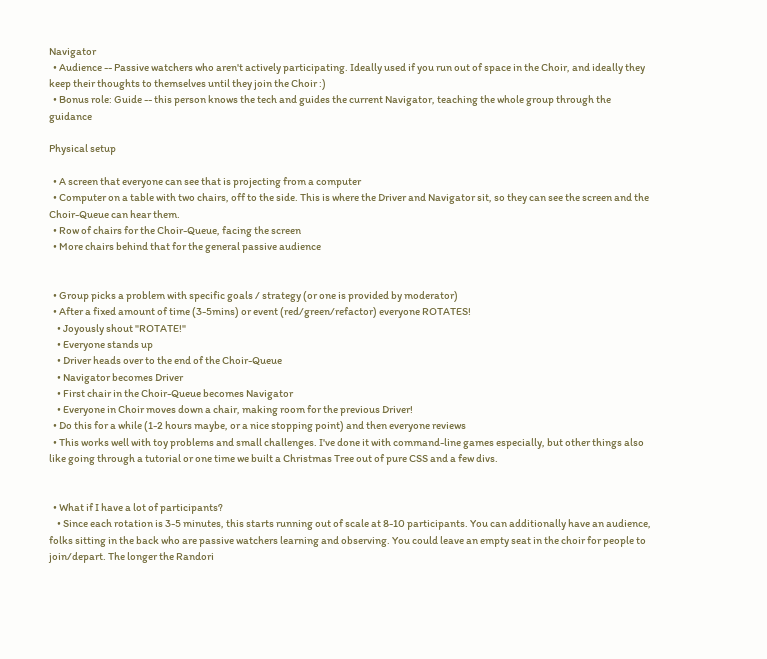Navigator
  • Audience -- Passive watchers who aren't actively participating. Ideally used if you run out of space in the Choir, and ideally they keep their thoughts to themselves until they join the Choir :)
  • Bonus role: Guide -- this person knows the tech and guides the current Navigator, teaching the whole group through the guidance

Physical setup

  • A screen that everyone can see that is projecting from a computer
  • Computer on a table with two chairs, off to the side. This is where the Driver and Navigator sit, so they can see the screen and the Choir-Queue can hear them.
  • Row of chairs for the Choir-Queue, facing the screen
  • More chairs behind that for the general passive audience


  • Group picks a problem with specific goals / strategy (or one is provided by moderator)
  • After a fixed amount of time (3-5mins) or event (red/green/refactor) everyone ROTATES!
    • Joyously shout "ROTATE!"
    • Everyone stands up
    • Driver heads over to the end of the Choir-Queue
    • Navigator becomes Driver
    • First chair in the Choir-Queue becomes Navigator
    • Everyone in Choir moves down a chair, making room for the previous Driver!
  • Do this for a while (1-2 hours maybe, or a nice stopping point) and then everyone reviews
  • This works well with toy problems and small challenges. I've done it with command-line games especially, but other things also like going through a tutorial or one time we built a Christmas Tree out of pure CSS and a few divs.


  • What if I have a lot of participants?
    • Since each rotation is 3-5 minutes, this starts running out of scale at 8-10 participants. You can additionally have an audience, folks sitting in the back who are passive watchers learning and observing. You could leave an empty seat in the choir for people to join/depart. The longer the Randori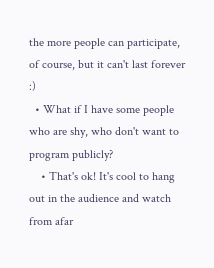the more people can participate, of course, but it can't last forever :)
  • What if I have some people who are shy, who don't want to program publicly?
    • That's ok! It's cool to hang out in the audience and watch from afar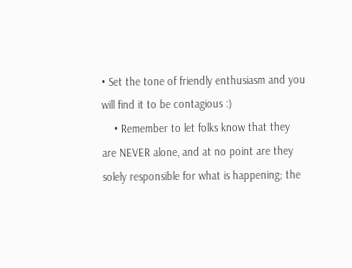• Set the tone of friendly enthusiasm and you will find it to be contagious :)
    • Remember to let folks know that they are NEVER alone, and at no point are they solely responsible for what is happening; the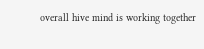overall hive mind is working together